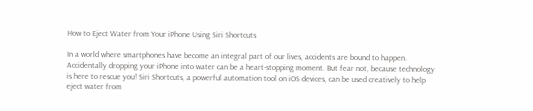How to Eject Water from Your iPhone Using Siri Shortcuts

In a world where smartphones have become an integral part of our lives, accidents are bound to happen. Accidentally dropping your iPhone into water can be a heart-stopping moment. But fear not, because technology is here to rescue you! Siri Shortcuts, a powerful automation tool on iOS devices, can be used creatively to help eject water from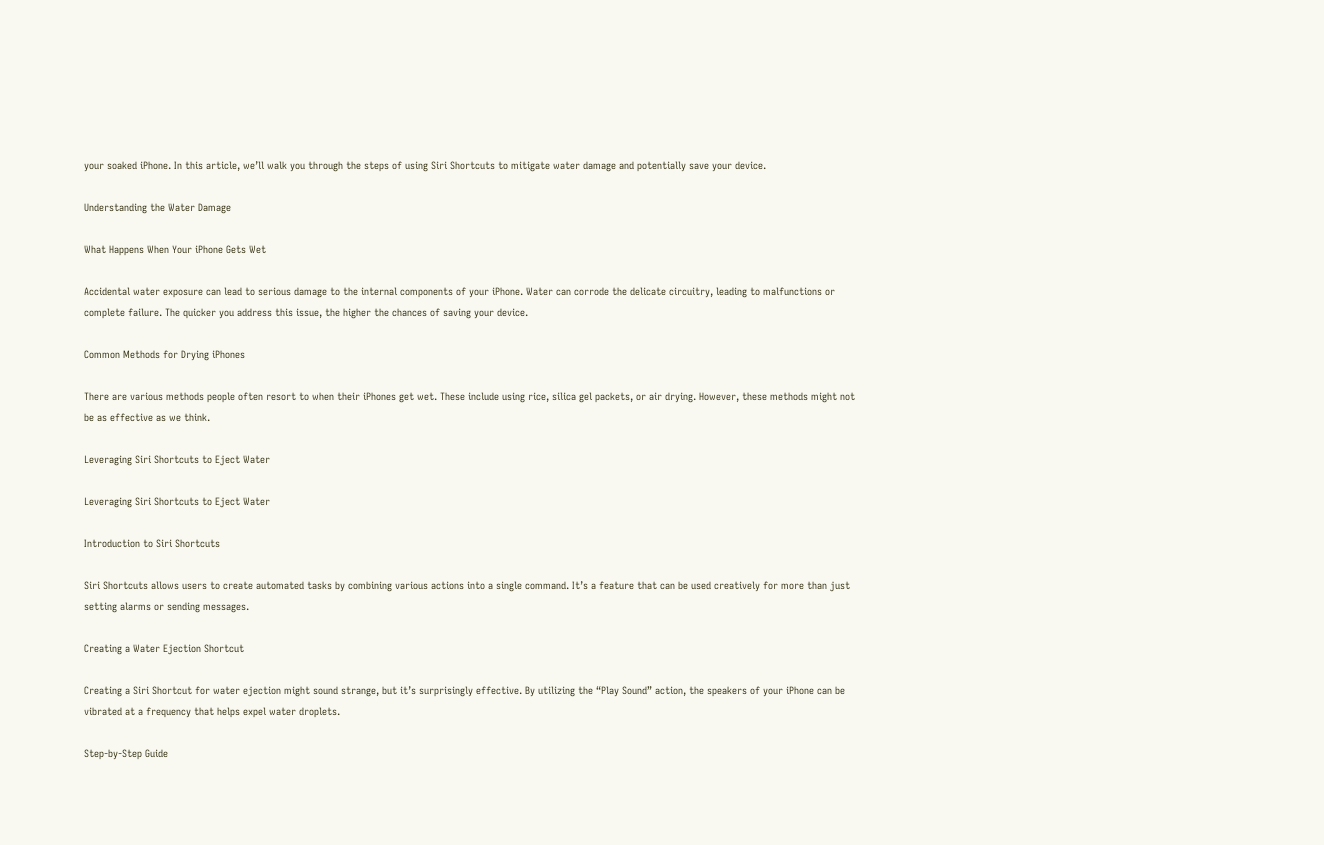your soaked iPhone. In this article, we’ll walk you through the steps of using Siri Shortcuts to mitigate water damage and potentially save your device.

Understanding the Water Damage

What Happens When Your iPhone Gets Wet

Accidental water exposure can lead to serious damage to the internal components of your iPhone. Water can corrode the delicate circuitry, leading to malfunctions or complete failure. The quicker you address this issue, the higher the chances of saving your device.

Common Methods for Drying iPhones

There are various methods people often resort to when their iPhones get wet. These include using rice, silica gel packets, or air drying. However, these methods might not be as effective as we think.

Leveraging Siri Shortcuts to Eject Water

Leveraging Siri Shortcuts to Eject Water

Introduction to Siri Shortcuts

Siri Shortcuts allows users to create automated tasks by combining various actions into a single command. It’s a feature that can be used creatively for more than just setting alarms or sending messages.

Creating a Water Ejection Shortcut

Creating a Siri Shortcut for water ejection might sound strange, but it’s surprisingly effective. By utilizing the “Play Sound” action, the speakers of your iPhone can be vibrated at a frequency that helps expel water droplets.

Step-by-Step Guide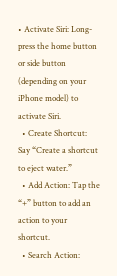• Activate Siri: Long-press the home button or side button (depending on your iPhone model) to activate Siri.
  • Create Shortcut: Say “Create a shortcut to eject water.”
  • Add Action: Tap the “+” button to add an action to your shortcut.
  • Search Action: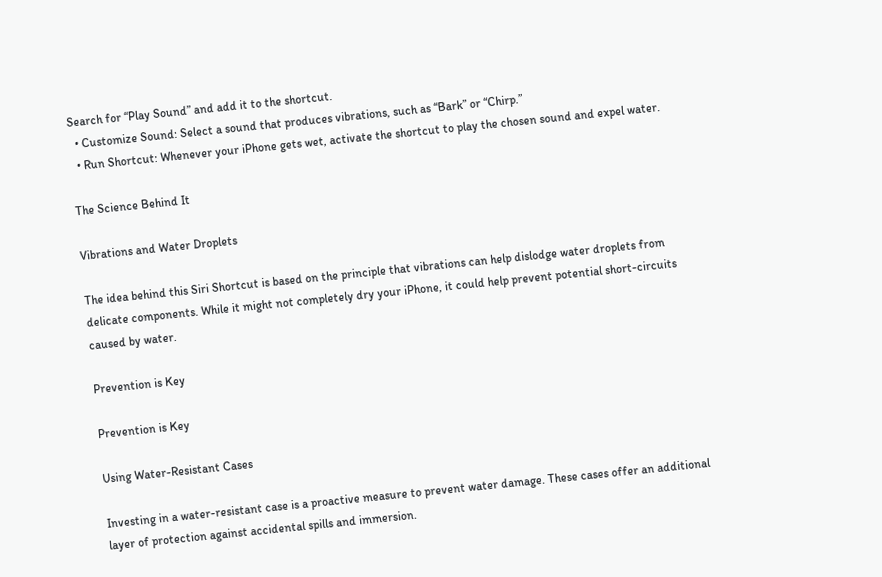Search for “Play Sound” and add it to the shortcut.
  • Customize Sound: Select a sound that produces vibrations, such as “Bark” or “Chirp.”
  • Run Shortcut: Whenever your iPhone gets wet, activate the shortcut to play the chosen sound and expel water.

The Science Behind It

Vibrations and Water Droplets

The idea behind this Siri Shortcut is based on the principle that vibrations can help dislodge water droplets from delicate components. While it might not completely dry your iPhone, it could help prevent potential short-circuits caused by water.

Prevention is Key

Prevention is Key

Using Water-Resistant Cases

Investing in a water-resistant case is a proactive measure to prevent water damage. These cases offer an additional layer of protection against accidental spills and immersion.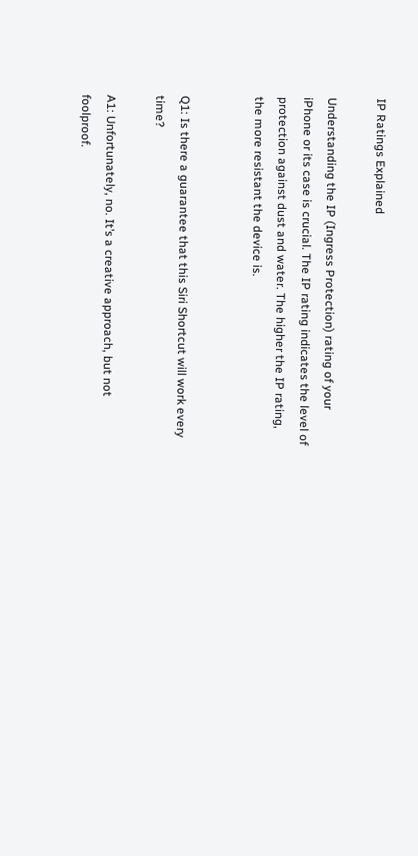IP Ratings Explained

Understanding the IP (Ingress Protection) rating of your iPhone or its case is crucial. The IP rating indicates the level of protection against dust and water. The higher the IP rating, the more resistant the device is.


Q1: Is there a guarantee that this Siri Shortcut will work every time?

A1: Unfortunately, no. It’s a creative approach, but not foolproof.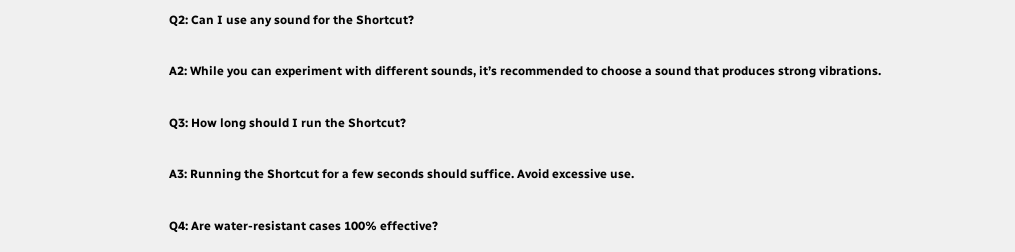Q2: Can I use any sound for the Shortcut?

A2: While you can experiment with different sounds, it’s recommended to choose a sound that produces strong vibrations.

Q3: How long should I run the Shortcut?

A3: Running the Shortcut for a few seconds should suffice. Avoid excessive use.

Q4: Are water-resistant cases 100% effective?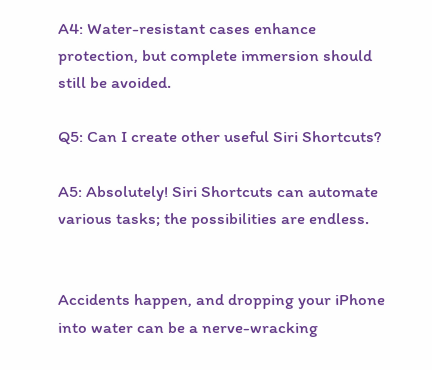A4: Water-resistant cases enhance protection, but complete immersion should still be avoided.

Q5: Can I create other useful Siri Shortcuts?

A5: Absolutely! Siri Shortcuts can automate various tasks; the possibilities are endless.


Accidents happen, and dropping your iPhone into water can be a nerve-wracking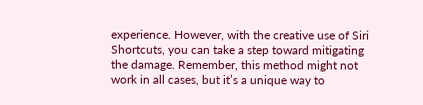experience. However, with the creative use of Siri Shortcuts, you can take a step toward mitigating the damage. Remember, this method might not work in all cases, but it’s a unique way to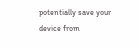potentially save your device from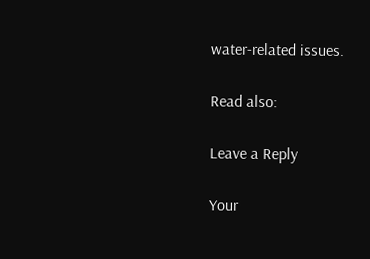water-related issues.

Read also:

Leave a Reply

Your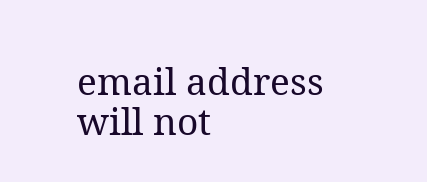email address will not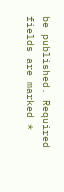be published. Required fields are marked *